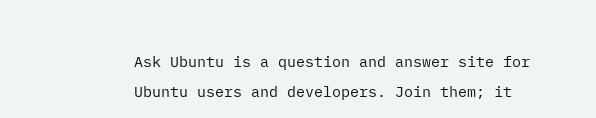Ask Ubuntu is a question and answer site for Ubuntu users and developers. Join them; it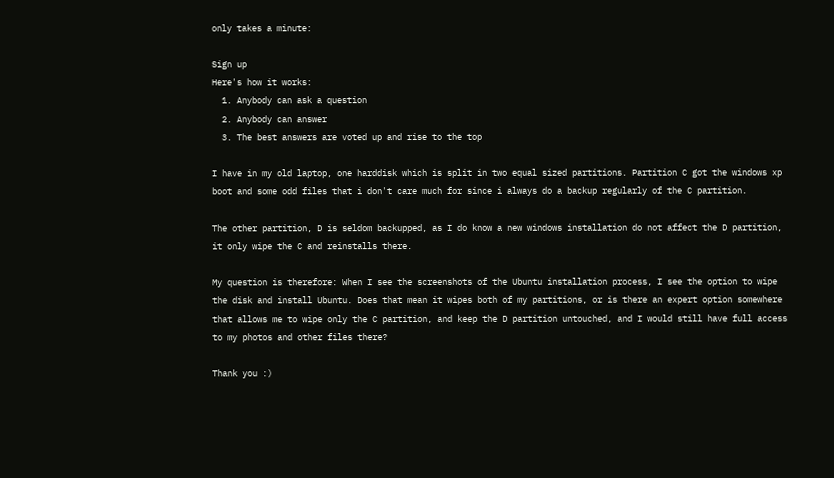only takes a minute:

Sign up
Here's how it works:
  1. Anybody can ask a question
  2. Anybody can answer
  3. The best answers are voted up and rise to the top

I have in my old laptop, one harddisk which is split in two equal sized partitions. Partition C got the windows xp boot and some odd files that i don't care much for since i always do a backup regularly of the C partition.

The other partition, D is seldom backupped, as I do know a new windows installation do not affect the D partition, it only wipe the C and reinstalls there.

My question is therefore: When I see the screenshots of the Ubuntu installation process, I see the option to wipe the disk and install Ubuntu. Does that mean it wipes both of my partitions, or is there an expert option somewhere that allows me to wipe only the C partition, and keep the D partition untouched, and I would still have full access to my photos and other files there?

Thank you :)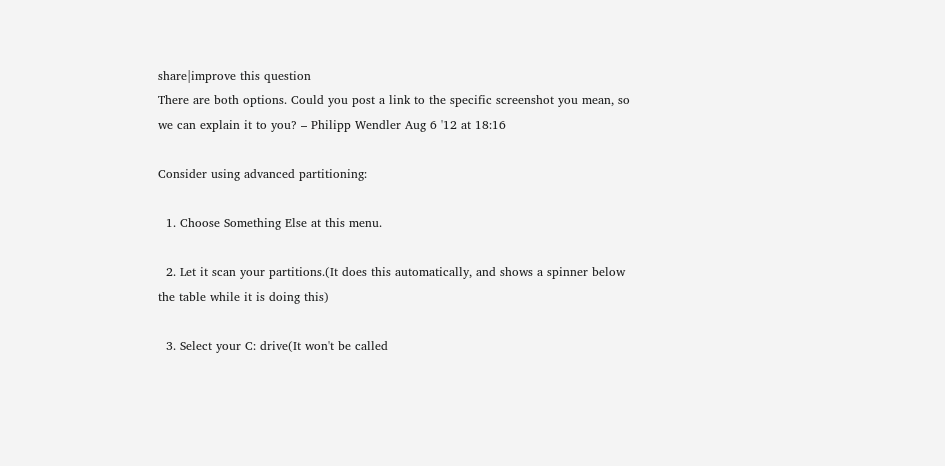share|improve this question
There are both options. Could you post a link to the specific screenshot you mean, so we can explain it to you? – Philipp Wendler Aug 6 '12 at 18:16

Consider using advanced partitioning:

  1. Choose Something Else at this menu.

  2. Let it scan your partitions.(It does this automatically, and shows a spinner below the table while it is doing this)

  3. Select your C: drive(It won't be called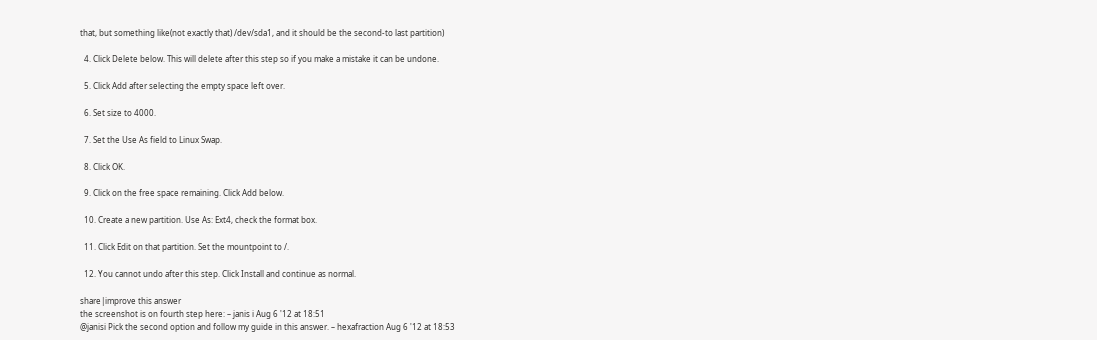that, but something like(not exactly that) /dev/sda1, and it should be the second-to last partition)

  4. Click Delete below. This will delete after this step so if you make a mistake it can be undone.

  5. Click Add after selecting the empty space left over.

  6. Set size to 4000.

  7. Set the Use As field to Linux Swap.

  8. Click OK.

  9. Click on the free space remaining. Click Add below.

  10. Create a new partition. Use As: Ext4, check the format box.

  11. Click Edit on that partition. Set the mountpoint to /.

  12. You cannot undo after this step. Click Install and continue as normal.

share|improve this answer
the screenshot is on fourth step here: – janis i Aug 6 '12 at 18:51
@janisi Pick the second option and follow my guide in this answer. – hexafraction Aug 6 '12 at 18:53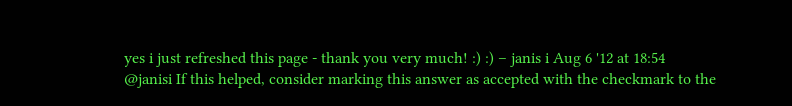yes i just refreshed this page - thank you very much! :) :) – janis i Aug 6 '12 at 18:54
@janisi If this helped, consider marking this answer as accepted with the checkmark to the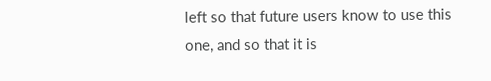left so that future users know to use this one, and so that it is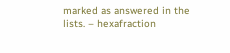marked as answered in the lists. – hexafraction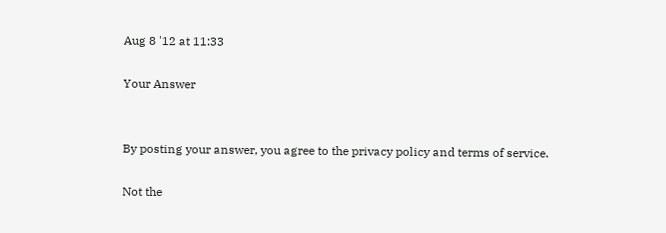Aug 8 '12 at 11:33

Your Answer


By posting your answer, you agree to the privacy policy and terms of service.

Not the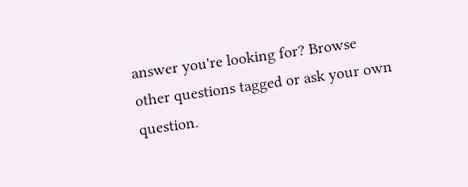answer you're looking for? Browse other questions tagged or ask your own question.